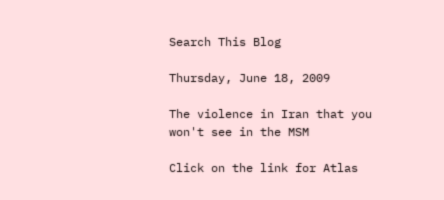Search This Blog

Thursday, June 18, 2009

The violence in Iran that you won't see in the MSM

Click on the link for Atlas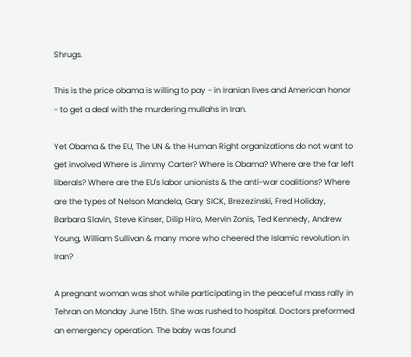Shrugs.

This is the price obama is willing to pay - in Iranian lives and American honor - to get a deal with the murdering mullahs in Iran.

Yet Obama & the EU, The UN & the Human Right organizations do not want to get involved Where is Jimmy Carter? Where is Obama? Where are the far left liberals? Where are the EU's labor unionists & the anti-war coalitions? Where are the types of Nelson Mandela, Gary SICK, Brezezinski, Fred Holiday, Barbara Slavin, Steve Kinser, Dilip Hiro, Mervin Zonis, Ted Kennedy, Andrew Young, William Sullivan & many more who cheered the Islamic revolution in Iran?

A pregnant woman was shot while participating in the peaceful mass rally in Tehran on Monday June 15th. She was rushed to hospital. Doctors preformed an emergency operation. The baby was found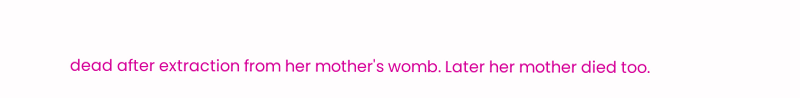dead after extraction from her mother's womb. Later her mother died too.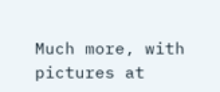Much more, with pictures at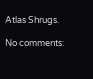Atlas Shrugs.

No comments: